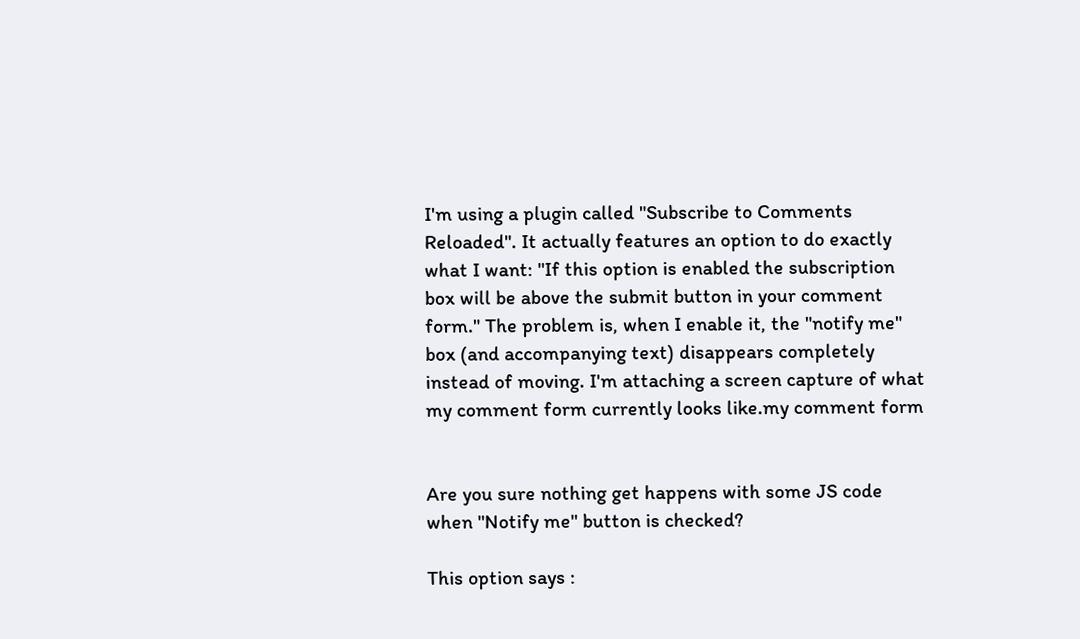I'm using a plugin called "Subscribe to Comments Reloaded". It actually features an option to do exactly what I want: "If this option is enabled the subscription box will be above the submit button in your comment form." The problem is, when I enable it, the "notify me" box (and accompanying text) disappears completely instead of moving. I'm attaching a screen capture of what my comment form currently looks like.my comment form


Are you sure nothing get happens with some JS code when "Notify me" button is checked?

This option says :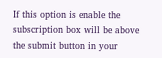If this option is enable the subscription box will be above the submit button in your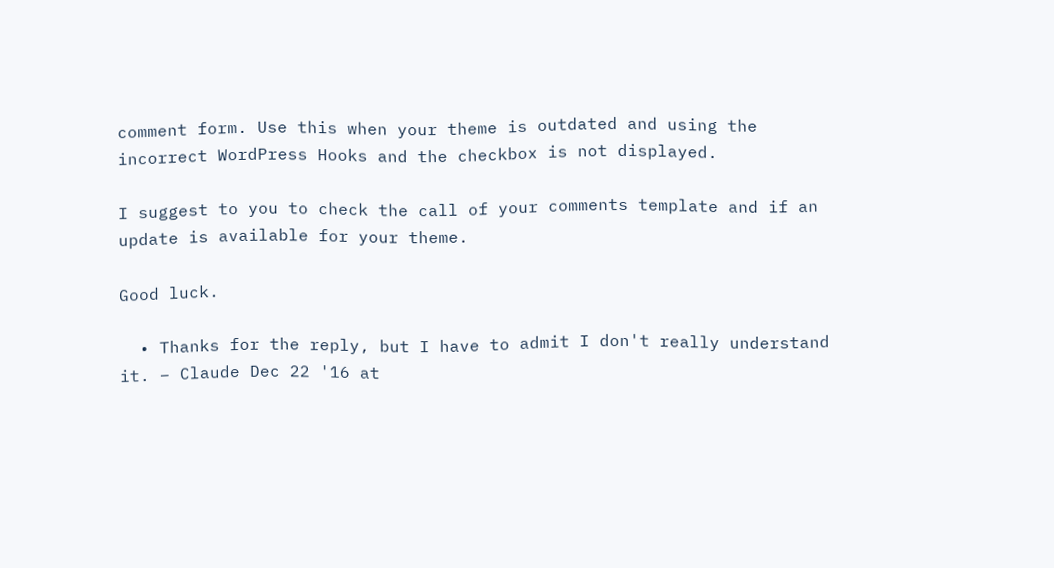comment form. Use this when your theme is outdated and using the incorrect WordPress Hooks and the checkbox is not displayed.

I suggest to you to check the call of your comments template and if an update is available for your theme.

Good luck.

  • Thanks for the reply, but I have to admit I don't really understand it. – Claude Dec 22 '16 at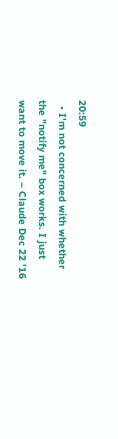20:59
  • I'm not concerned with whether the "notify me" box works. I just want to move it. – Claude Dec 22 '16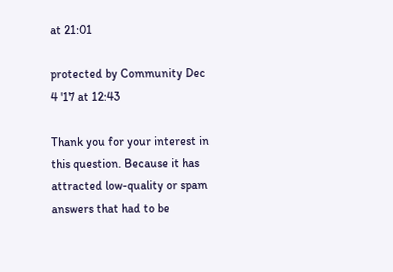at 21:01

protected by Community Dec 4 '17 at 12:43

Thank you for your interest in this question. Because it has attracted low-quality or spam answers that had to be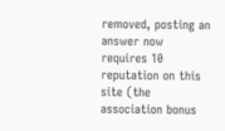removed, posting an answer now requires 10 reputation on this site (the association bonus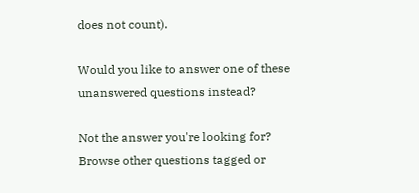does not count).

Would you like to answer one of these unanswered questions instead?

Not the answer you're looking for? Browse other questions tagged or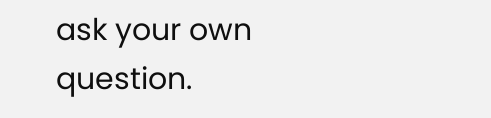ask your own question.